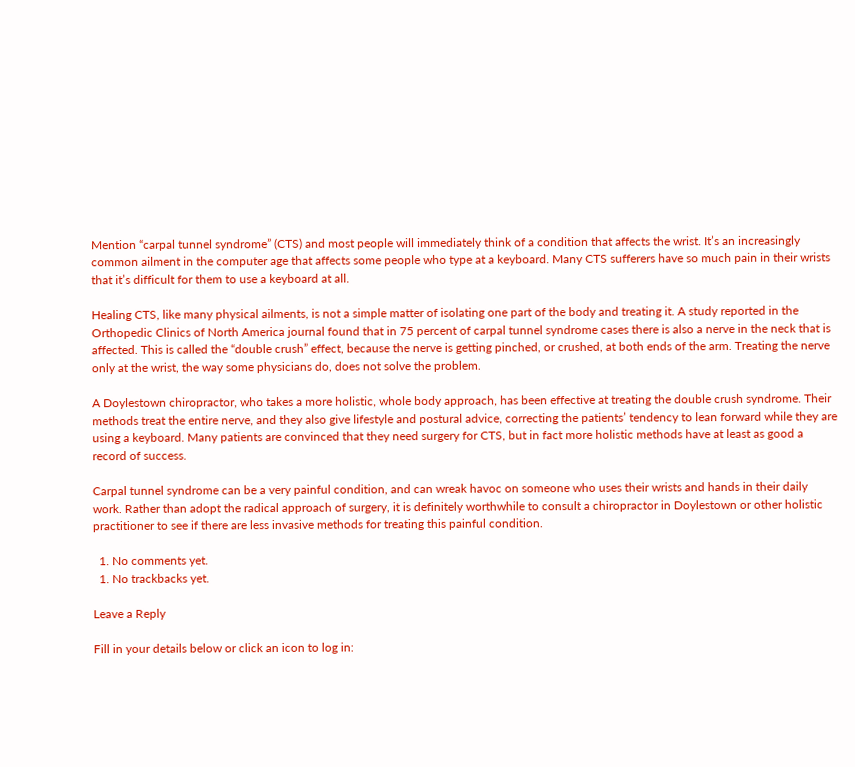Mention “carpal tunnel syndrome” (CTS) and most people will immediately think of a condition that affects the wrist. It’s an increasingly common ailment in the computer age that affects some people who type at a keyboard. Many CTS sufferers have so much pain in their wrists that it’s difficult for them to use a keyboard at all.

Healing CTS, like many physical ailments, is not a simple matter of isolating one part of the body and treating it. A study reported in the Orthopedic Clinics of North America journal found that in 75 percent of carpal tunnel syndrome cases there is also a nerve in the neck that is affected. This is called the “double crush” effect, because the nerve is getting pinched, or crushed, at both ends of the arm. Treating the nerve only at the wrist, the way some physicians do, does not solve the problem.

A Doylestown chiropractor, who takes a more holistic, whole body approach, has been effective at treating the double crush syndrome. Their methods treat the entire nerve, and they also give lifestyle and postural advice, correcting the patients’ tendency to lean forward while they are using a keyboard. Many patients are convinced that they need surgery for CTS, but in fact more holistic methods have at least as good a record of success.

Carpal tunnel syndrome can be a very painful condition, and can wreak havoc on someone who uses their wrists and hands in their daily work. Rather than adopt the radical approach of surgery, it is definitely worthwhile to consult a chiropractor in Doylestown or other holistic practitioner to see if there are less invasive methods for treating this painful condition.

  1. No comments yet.
  1. No trackbacks yet.

Leave a Reply

Fill in your details below or click an icon to log in: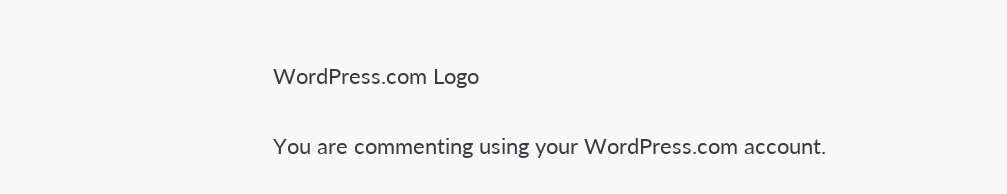WordPress.com Logo

You are commenting using your WordPress.com account.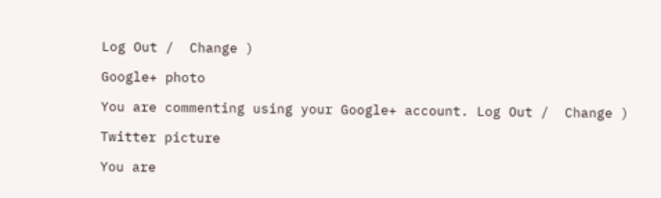Log Out /  Change )

Google+ photo

You are commenting using your Google+ account. Log Out /  Change )

Twitter picture

You are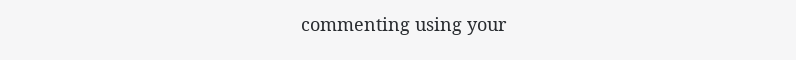commenting using your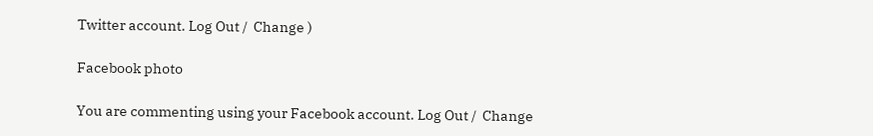Twitter account. Log Out /  Change )

Facebook photo

You are commenting using your Facebook account. Log Out /  Change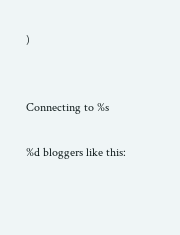)


Connecting to %s

%d bloggers like this: